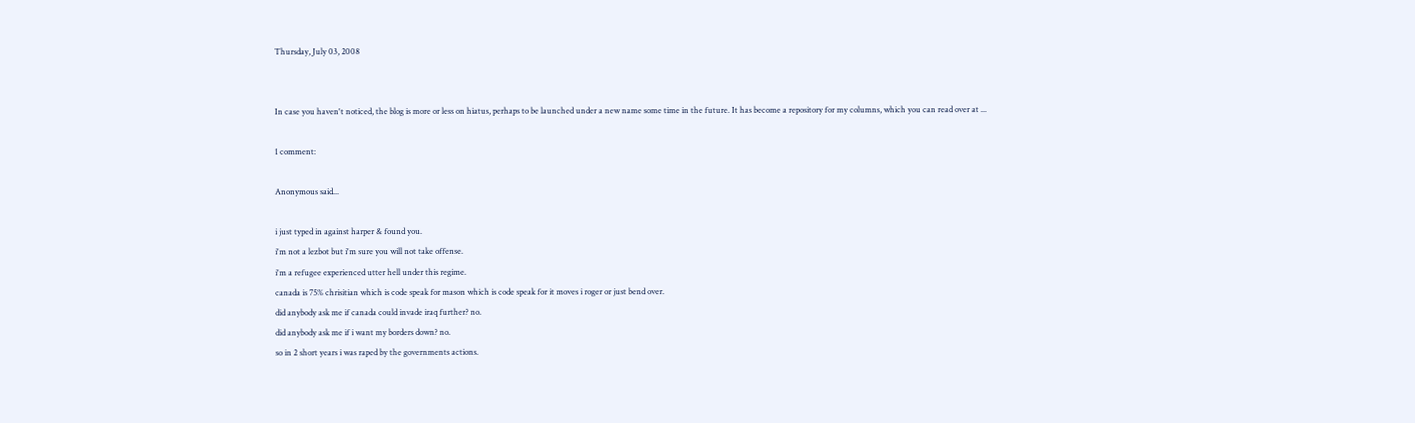Thursday, July 03, 2008


In case you haven't noticed, the blog is more or less on hiatus, perhaps to be launched under a new name some time in the future. It has become a repository for my columns, which you can read over at ...

1 comment:

Anonymous said...

i just typed in against harper & found you.
i'm not a lezbot but i'm sure you will not take offense.
i'm a refugee experienced utter hell under this regime.
canada is 75% chrisitian which is code speak for mason which is code speak for it moves i roger or just bend over.
did anybody ask me if canada could invade iraq further? no.
did anybody ask me if i want my borders down? no.
so in 2 short years i was raped by the governments actions.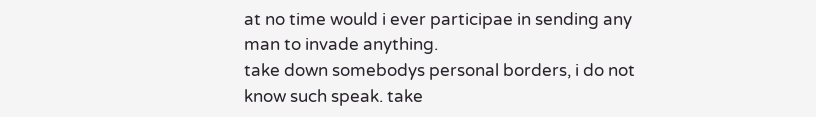at no time would i ever participae in sending any man to invade anything.
take down somebodys personal borders, i do not know such speak. take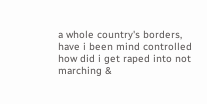a whole country's borders, have i been mind controlled how did i get raped into not marching &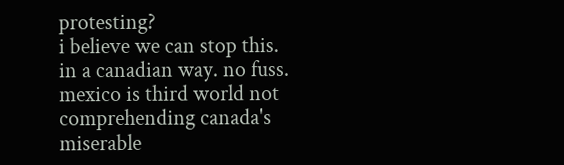protesting?
i believe we can stop this.
in a canadian way. no fuss. mexico is third world not comprehending canada's miserable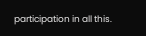participation in all this.